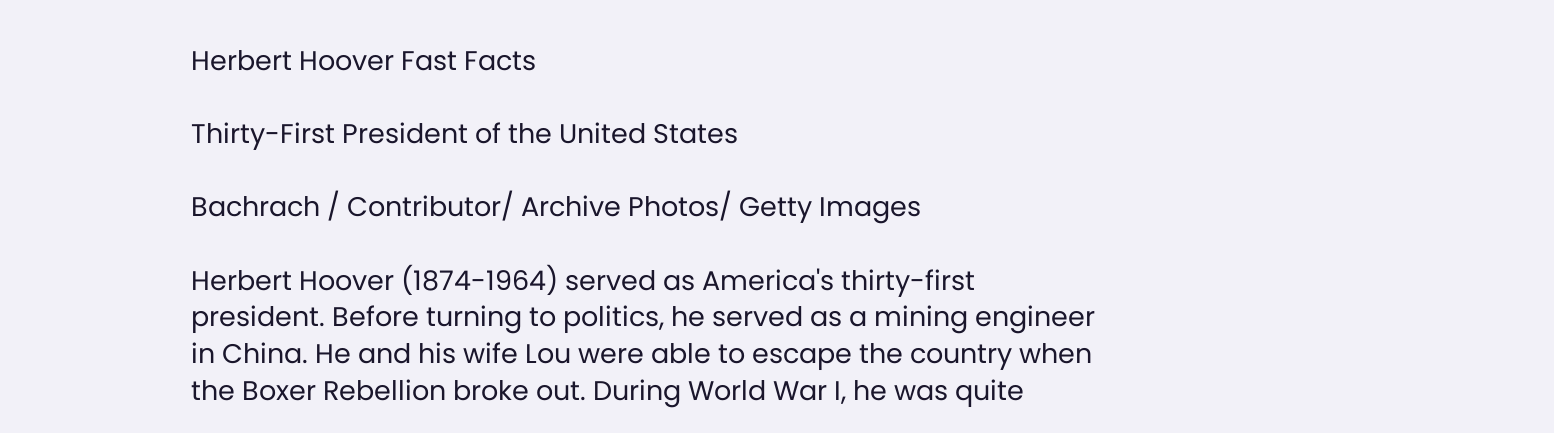Herbert Hoover Fast Facts

Thirty-First President of the United States

Bachrach / Contributor/ Archive Photos/ Getty Images

Herbert Hoover (1874-1964) served as America's thirty-first president. Before turning to politics, he served as a mining engineer in China. He and his wife Lou were able to escape the country when the Boxer Rebellion broke out. During World War I, he was quite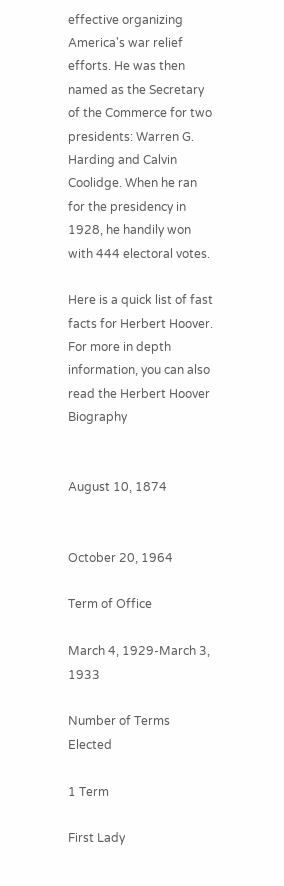effective organizing America's war relief efforts. He was then named as the Secretary of the Commerce for two presidents: Warren G. Harding and Calvin Coolidge. When he ran for the presidency in 1928, he handily won with 444 electoral votes.

Here is a quick list of fast facts for Herbert Hoover. For more in depth information, you can also read the Herbert Hoover Biography


August 10, 1874


October 20, 1964

Term of Office

March 4, 1929-March 3, 1933

Number of Terms Elected

1 Term

First Lady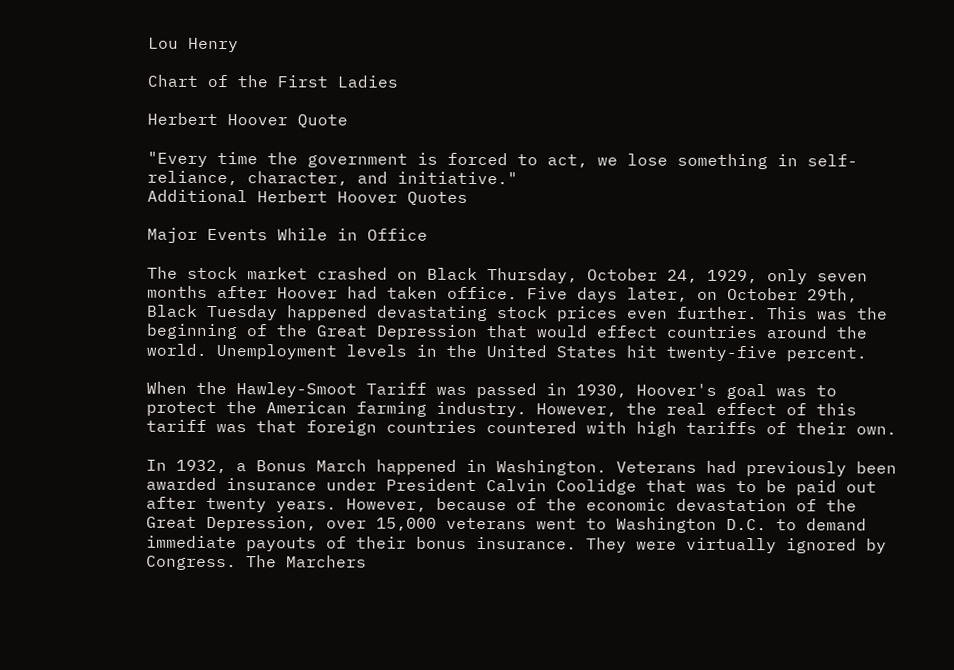Lou Henry

Chart of the First Ladies

Herbert Hoover Quote

"Every time the government is forced to act, we lose something in self-reliance, character, and initiative."
Additional Herbert Hoover Quotes

Major Events While in Office

The stock market crashed on Black Thursday, October 24, 1929, only seven months after Hoover had taken office. Five days later, on October 29th, Black Tuesday happened devastating stock prices even further. This was the beginning of the Great Depression that would effect countries around the world. Unemployment levels in the United States hit twenty-five percent.

When the Hawley-Smoot Tariff was passed in 1930, Hoover's goal was to protect the American farming industry. However, the real effect of this tariff was that foreign countries countered with high tariffs of their own.

In 1932, a Bonus March happened in Washington. Veterans had previously been awarded insurance under President Calvin Coolidge that was to be paid out after twenty years. However, because of the economic devastation of the Great Depression, over 15,000 veterans went to Washington D.C. to demand immediate payouts of their bonus insurance. They were virtually ignored by Congress. The Marchers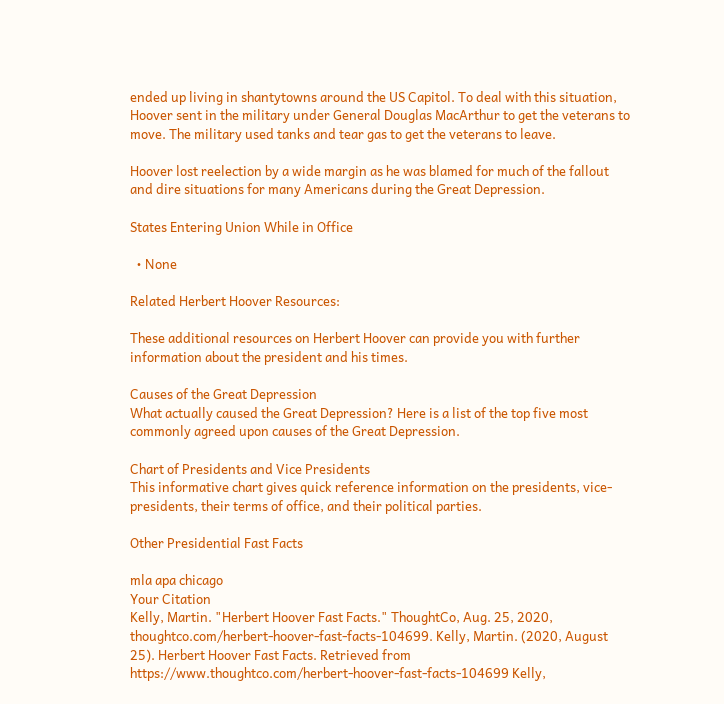ended up living in shantytowns around the US Capitol. To deal with this situation, Hoover sent in the military under General Douglas MacArthur to get the veterans to move. The military used tanks and tear gas to get the veterans to leave.

Hoover lost reelection by a wide margin as he was blamed for much of the fallout and dire situations for many Americans during the Great Depression.

States Entering Union While in Office

  • None

Related Herbert Hoover Resources:

These additional resources on Herbert Hoover can provide you with further information about the president and his times.

Causes of the Great Depression
What actually caused the Great Depression? Here is a list of the top five most commonly agreed upon causes of the Great Depression.

Chart of Presidents and Vice Presidents
This informative chart gives quick reference information on the presidents, vice-presidents, their terms of office, and their political parties.

Other Presidential Fast Facts

mla apa chicago
Your Citation
Kelly, Martin. "Herbert Hoover Fast Facts." ThoughtCo, Aug. 25, 2020, thoughtco.com/herbert-hoover-fast-facts-104699. Kelly, Martin. (2020, August 25). Herbert Hoover Fast Facts. Retrieved from https://www.thoughtco.com/herbert-hoover-fast-facts-104699 Kelly,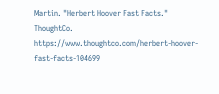Martin. "Herbert Hoover Fast Facts." ThoughtCo. https://www.thoughtco.com/herbert-hoover-fast-facts-104699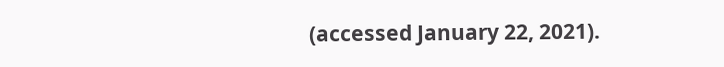(accessed January 22, 2021).